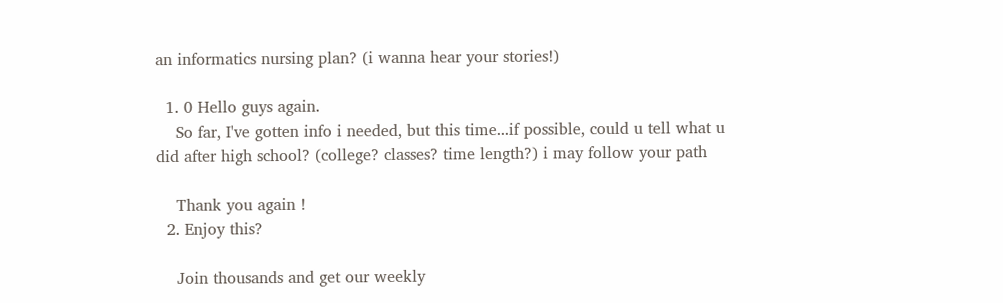an informatics nursing plan? (i wanna hear your stories!)

  1. 0 Hello guys again.
    So far, I've gotten info i needed, but this time...if possible, could u tell what u did after high school? (college? classes? time length?) i may follow your path

    Thank you again !
  2. Enjoy this?

    Join thousands and get our weekly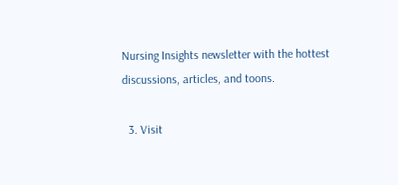Nursing Insights newsletter with the hottest discussions, articles, and toons.

  3. Visit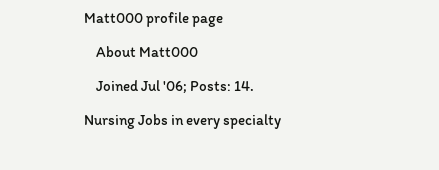Matt000 profile page

    About Matt000

    Joined Jul '06; Posts: 14.

Nursing Jobs in every specialty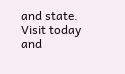and state. Visit today and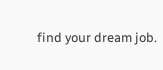find your dream job.